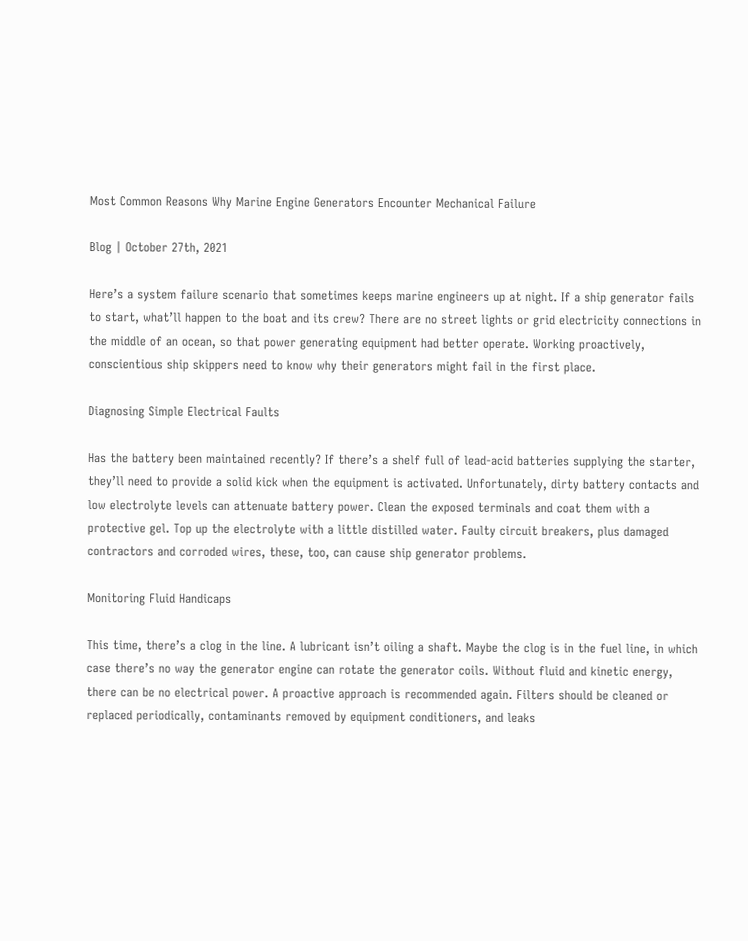Most Common Reasons Why Marine Engine Generators Encounter Mechanical Failure

Blog | October 27th, 2021

Here’s a system failure scenario that sometimes keeps marine engineers up at night. If a ship generator fails to start, what’ll happen to the boat and its crew? There are no street lights or grid electricity connections in the middle of an ocean, so that power generating equipment had better operate. Working proactively, conscientious ship skippers need to know why their generators might fail in the first place.

Diagnosing Simple Electrical Faults

Has the battery been maintained recently? If there’s a shelf full of lead-acid batteries supplying the starter, they’ll need to provide a solid kick when the equipment is activated. Unfortunately, dirty battery contacts and low electrolyte levels can attenuate battery power. Clean the exposed terminals and coat them with a protective gel. Top up the electrolyte with a little distilled water. Faulty circuit breakers, plus damaged contractors and corroded wires, these, too, can cause ship generator problems.

Monitoring Fluid Handicaps

This time, there’s a clog in the line. A lubricant isn’t oiling a shaft. Maybe the clog is in the fuel line, in which case there’s no way the generator engine can rotate the generator coils. Without fluid and kinetic energy, there can be no electrical power. A proactive approach is recommended again. Filters should be cleaned or replaced periodically, contaminants removed by equipment conditioners, and leaks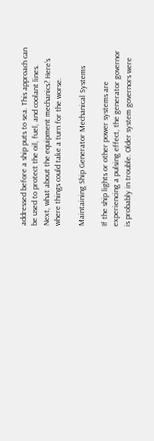addressed before a ship puts to sea. This approach can be used to protect the oil, fuel, and coolant lines. Next, what about the equipment mechanics? Here’s where things could take a turn for the worse.

Maintaining Ship Generator Mechanical Systems

If the ship lights or other power systems are experiencing a pulsing effect, the generator governor is probably in trouble. Older system governors were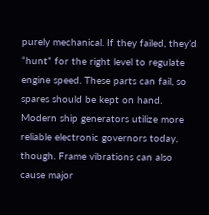purely mechanical. If they failed, they’d “hunt” for the right level to regulate engine speed. These parts can fail, so spares should be kept on hand. Modern ship generators utilize more reliable electronic governors today, though. Frame vibrations can also cause major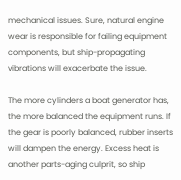mechanical issues. Sure, natural engine wear is responsible for failing equipment components, but ship-propagating vibrations will exacerbate the issue.

The more cylinders a boat generator has, the more balanced the equipment runs. If the gear is poorly balanced, rubber inserts will dampen the energy. Excess heat is another parts-aging culprit, so ship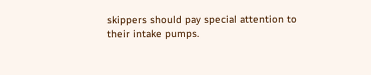skippers should pay special attention to their intake pumps.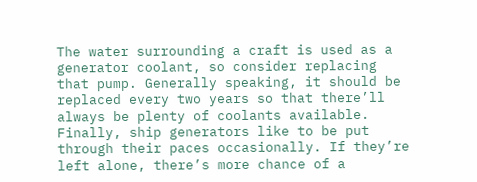The water surrounding a craft is used as a generator coolant, so consider replacing that pump. Generally speaking, it should be replaced every two years so that there’ll always be plenty of coolants available. Finally, ship generators like to be put through their paces occasionally. If they’re left alone, there’s more chance of a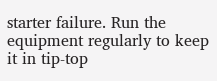starter failure. Run the equipment regularly to keep it in tip-top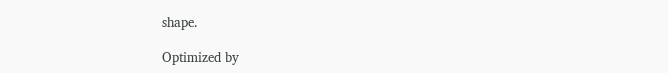shape.

Optimized by